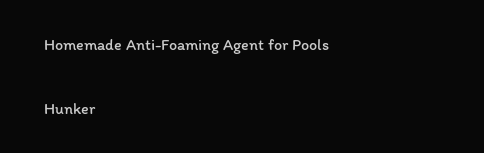Homemade Anti-Foaming Agent for Pools

Hunker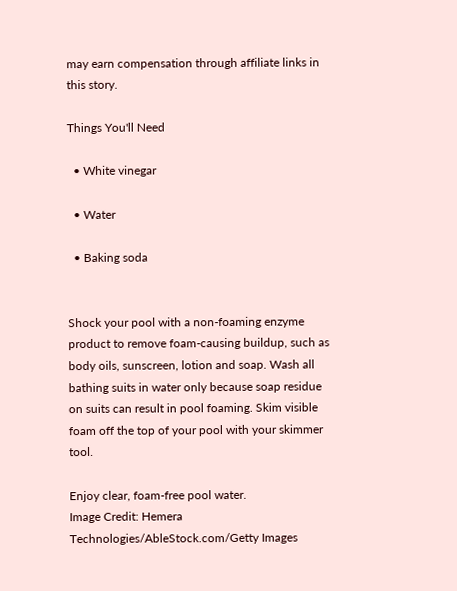may earn compensation through affiliate links in this story.

Things You'll Need

  • White vinegar

  • Water

  • Baking soda


Shock your pool with a non-foaming enzyme product to remove foam-causing buildup, such as body oils, sunscreen, lotion and soap. Wash all bathing suits in water only because soap residue on suits can result in pool foaming. Skim visible foam off the top of your pool with your skimmer tool.

Enjoy clear, foam-free pool water.
Image Credit: Hemera Technologies/AbleStock.com/Getty Images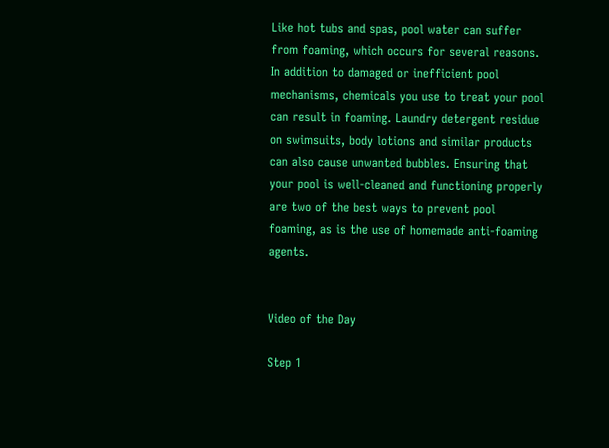Like hot tubs and spas, pool water can suffer from foaming, which occurs for several reasons. In addition to damaged or inefficient pool mechanisms, chemicals you use to treat your pool can result in foaming. Laundry detergent residue on swimsuits, body lotions and similar products can also cause unwanted bubbles. Ensuring that your pool is well-cleaned and functioning properly are two of the best ways to prevent pool foaming, as is the use of homemade anti-foaming agents.


Video of the Day

Step 1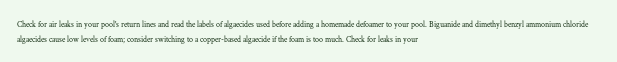Check for air leaks in your pool's return lines and read the labels of algaecides used before adding a homemade defoamer to your pool. Biguanide and dimethyl benzyl ammonium chloride algaecides cause low levels of foam; consider switching to a copper-based algaecide if the foam is too much. Check for leaks in your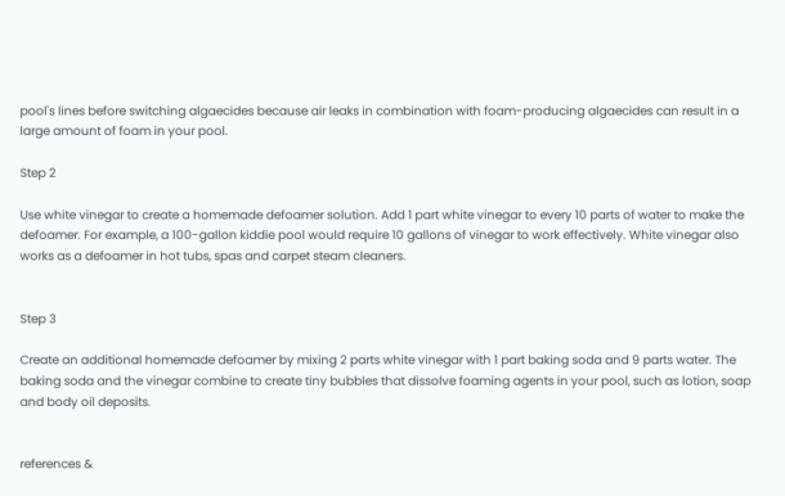pool's lines before switching algaecides because air leaks in combination with foam-producing algaecides can result in a large amount of foam in your pool.

Step 2

Use white vinegar to create a homemade defoamer solution. Add 1 part white vinegar to every 10 parts of water to make the defoamer. For example, a 100-gallon kiddie pool would require 10 gallons of vinegar to work effectively. White vinegar also works as a defoamer in hot tubs, spas and carpet steam cleaners.


Step 3

Create an additional homemade defoamer by mixing 2 parts white vinegar with 1 part baking soda and 9 parts water. The baking soda and the vinegar combine to create tiny bubbles that dissolve foaming agents in your pool, such as lotion, soap and body oil deposits.


references &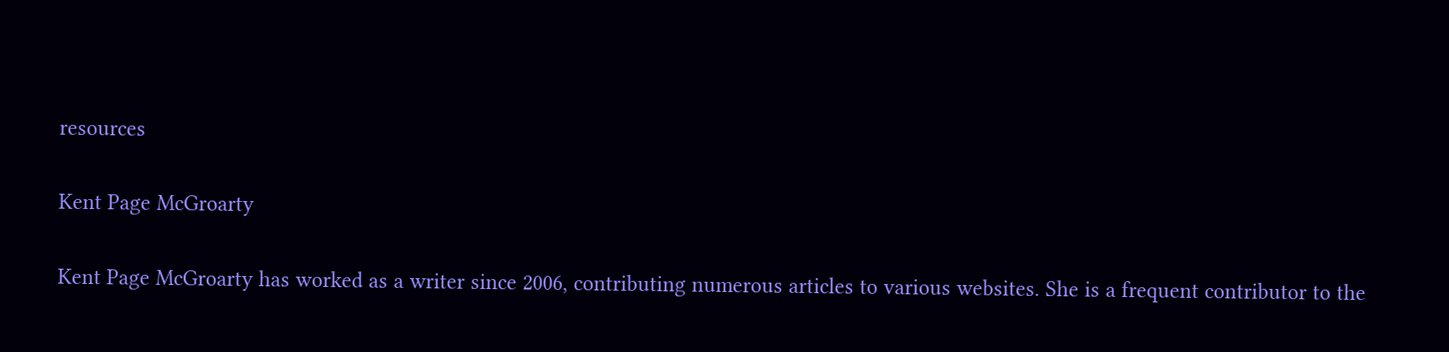resources

Kent Page McGroarty

Kent Page McGroarty has worked as a writer since 2006, contributing numerous articles to various websites. She is a frequent contributor to the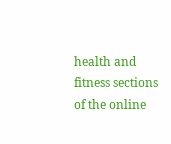health and fitness sections of the online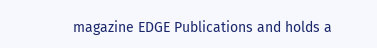magazine EDGE Publications and holds a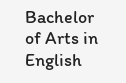Bachelor of Arts in English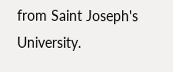from Saint Joseph's University.